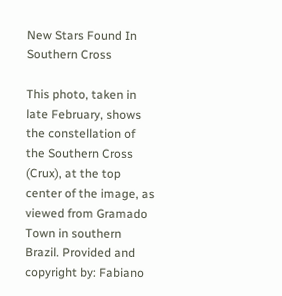New Stars Found In Southern Cross

This photo, taken in late February, shows the constellation of the Southern Cross (Crux), at the top center of the image, as viewed from Gramado Town in southern Brazil. Provided and copyright by: Fabiano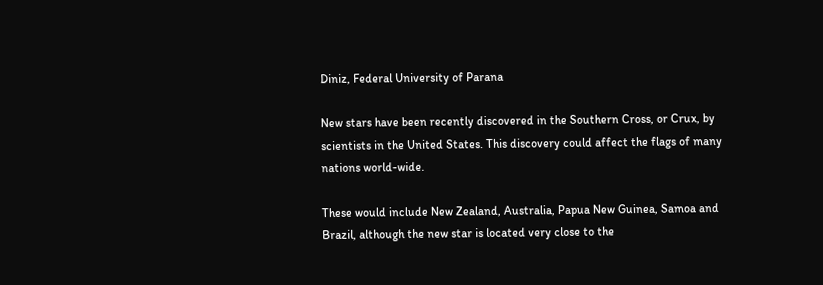Diniz, Federal University of Parana

New stars have been recently discovered in the Southern Cross, or Crux, by scientists in the United States. This discovery could affect the flags of many nations world-wide.

These would include New Zealand, Australia, Papua New Guinea, Samoa and Brazil, although the new star is located very close to the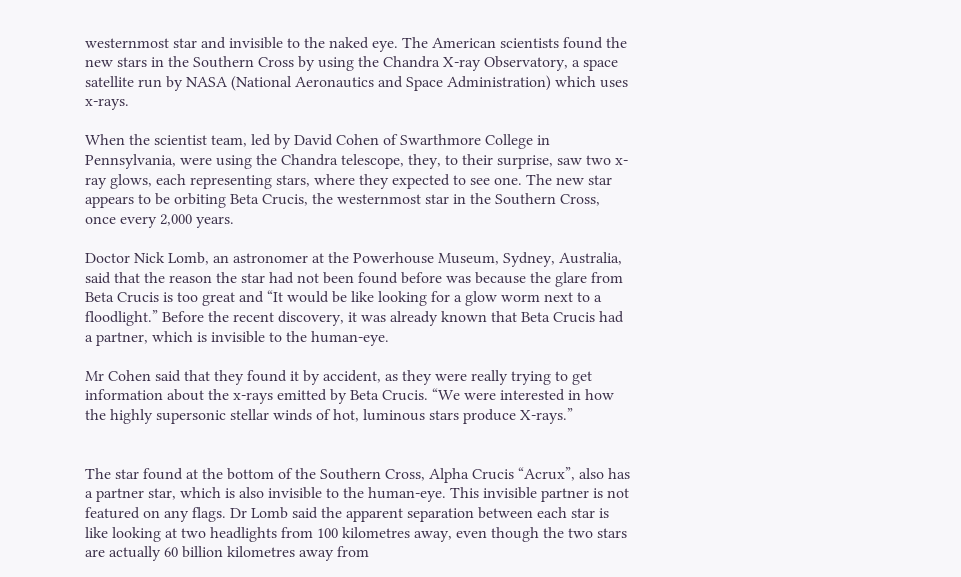westernmost star and invisible to the naked eye. The American scientists found the new stars in the Southern Cross by using the Chandra X-ray Observatory, a space satellite run by NASA (National Aeronautics and Space Administration) which uses x-rays.

When the scientist team, led by David Cohen of Swarthmore College in Pennsylvania, were using the Chandra telescope, they, to their surprise, saw two x-ray glows, each representing stars, where they expected to see one. The new star appears to be orbiting Beta Crucis, the westernmost star in the Southern Cross, once every 2,000 years.

Doctor Nick Lomb, an astronomer at the Powerhouse Museum, Sydney, Australia, said that the reason the star had not been found before was because the glare from Beta Crucis is too great and “It would be like looking for a glow worm next to a floodlight.” Before the recent discovery, it was already known that Beta Crucis had a partner, which is invisible to the human-eye.

Mr Cohen said that they found it by accident, as they were really trying to get information about the x-rays emitted by Beta Crucis. “We were interested in how the highly supersonic stellar winds of hot, luminous stars produce X-rays.”


The star found at the bottom of the Southern Cross, Alpha Crucis “Acrux”, also has a partner star, which is also invisible to the human-eye. This invisible partner is not featured on any flags. Dr Lomb said the apparent separation between each star is like looking at two headlights from 100 kilometres away, even though the two stars are actually 60 billion kilometres away from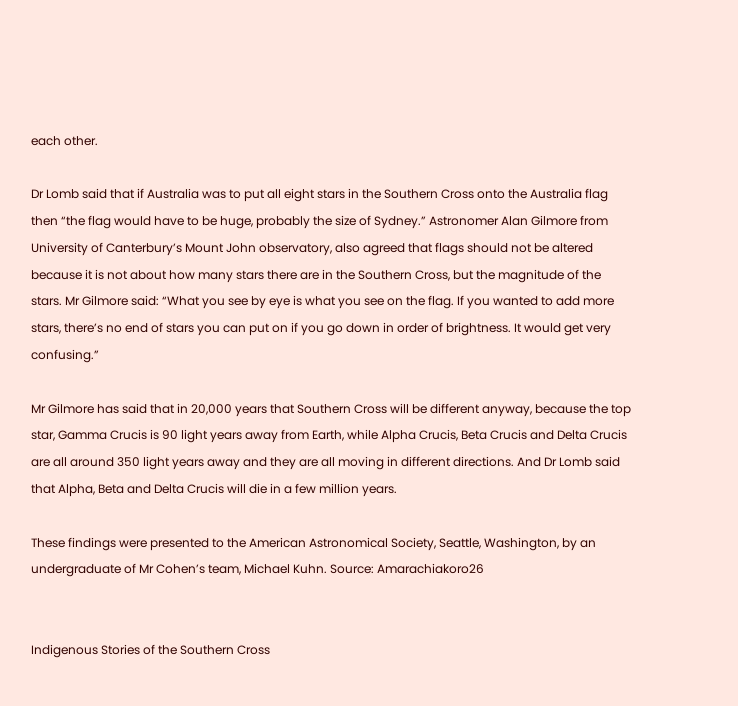each other.

Dr Lomb said that if Australia was to put all eight stars in the Southern Cross onto the Australia flag then “the flag would have to be huge, probably the size of Sydney.” Astronomer Alan Gilmore from University of Canterbury’s Mount John observatory, also agreed that flags should not be altered because it is not about how many stars there are in the Southern Cross, but the magnitude of the stars. Mr Gilmore said: “What you see by eye is what you see on the flag. If you wanted to add more stars, there’s no end of stars you can put on if you go down in order of brightness. It would get very confusing.”

Mr Gilmore has said that in 20,000 years that Southern Cross will be different anyway, because the top star, Gamma Crucis is 90 light years away from Earth, while Alpha Crucis, Beta Crucis and Delta Crucis are all around 350 light years away and they are all moving in different directions. And Dr Lomb said that Alpha, Beta and Delta Crucis will die in a few million years.

These findings were presented to the American Astronomical Society, Seattle, Washington, by an undergraduate of Mr Cohen’s team, Michael Kuhn. Source: Amarachiakoro26


Indigenous Stories of the Southern Cross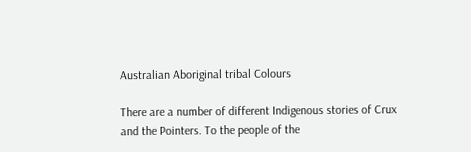Australian Aboriginal tribal Colours

There are a number of different Indigenous stories of Crux and the Pointers. To the people of the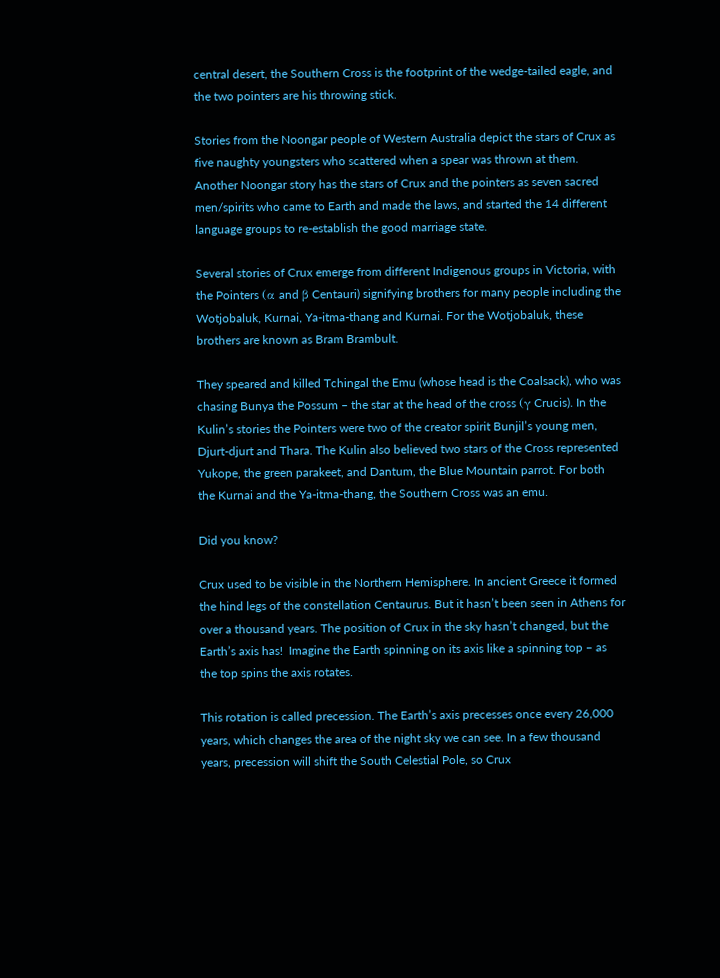central desert, the Southern Cross is the footprint of the wedge-tailed eagle, and the two pointers are his throwing stick.

Stories from the Noongar people of Western Australia depict the stars of Crux as five naughty youngsters who scattered when a spear was thrown at them. Another Noongar story has the stars of Crux and the pointers as seven sacred men/spirits who came to Earth and made the laws, and started the 14 different language groups to re-establish the good marriage state.

Several stories of Crux emerge from different Indigenous groups in Victoria, with the Pointers (α and β Centauri) signifying brothers for many people including the Wotjobaluk, Kurnai, Ya-itma-thang and Kurnai. For the Wotjobaluk, these brothers are known as Bram Brambult.

They speared and killed Tchingal the Emu (whose head is the Coalsack), who was chasing Bunya the Possum – the star at the head of the cross (γ Crucis). In the Kulin’s stories the Pointers were two of the creator spirit Bunjil’s young men, Djurt-djurt and Thara. The Kulin also believed two stars of the Cross represented Yukope, the green parakeet, and Dantum, the Blue Mountain parrot. For both the Kurnai and the Ya-itma-thang, the Southern Cross was an emu.

Did you know?

Crux used to be visible in the Northern Hemisphere. In ancient Greece it formed the hind legs of the constellation Centaurus. But it hasn’t been seen in Athens for over a thousand years. The position of Crux in the sky hasn’t changed, but the Earth’s axis has!  Imagine the Earth spinning on its axis like a spinning top – as the top spins the axis rotates.

This rotation is called precession. The Earth’s axis precesses once every 26,000 years, which changes the area of the night sky we can see. In a few thousand years, precession will shift the South Celestial Pole, so Crux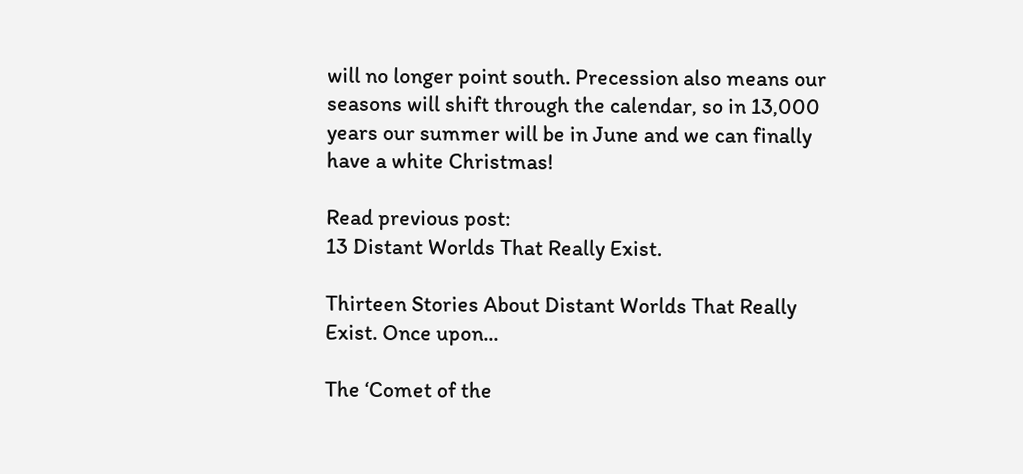will no longer point south. Precession also means our seasons will shift through the calendar, so in 13,000 years our summer will be in June and we can finally have a white Christmas!

Read previous post:
13 Distant Worlds That Really Exist.

Thirteen Stories About Distant Worlds That Really Exist. Once upon...

The ‘Comet of the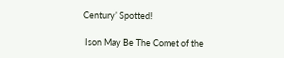Century’ Spotted!

 Ison May Be The Comet of the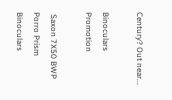Century? Out near...

Binoculars Promotion

 Saxon 7X50 BWP Porro Prism Binoculars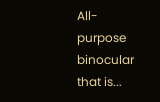All-purpose binocular that is...